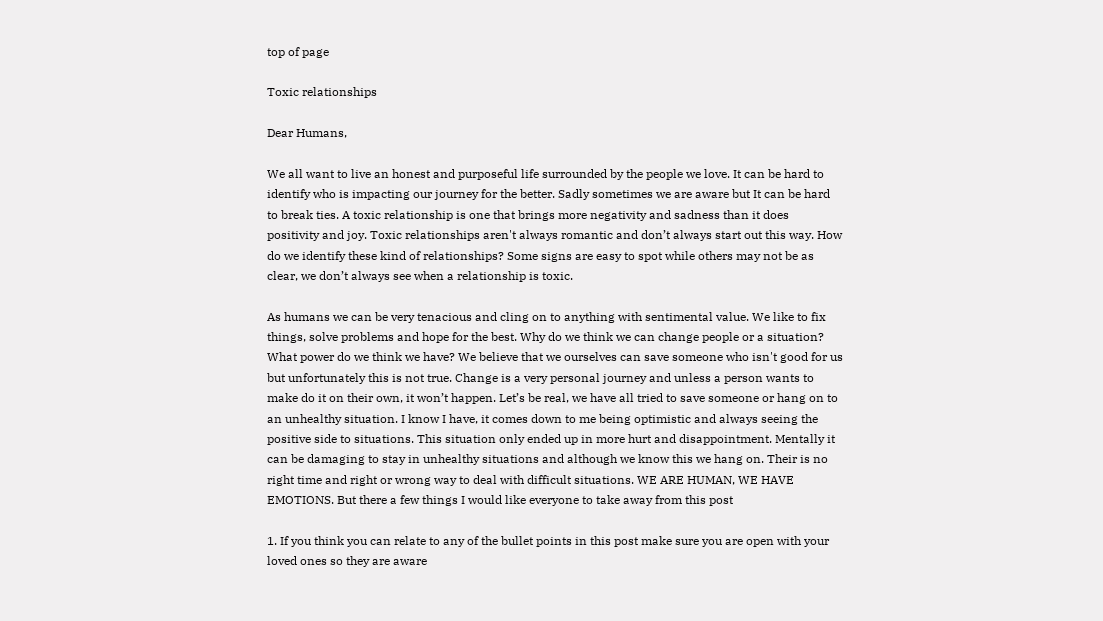top of page

Toxic relationships

Dear Humans,

We all want to live an honest and purposeful life surrounded by the people we love. It can be hard to identify who is impacting our journey for the better. Sadly sometimes we are aware but It can be hard to break ties. A toxic relationship is one that brings more negativity and sadness than it does positivity and joy. Toxic relationships aren't always romantic and don’t always start out this way. How do we identify these kind of relationships? Some signs are easy to spot while others may not be as clear, we don’t always see when a relationship is toxic.

As humans we can be very tenacious and cling on to anything with sentimental value. We like to fix things, solve problems and hope for the best. Why do we think we can change people or a situation? What power do we think we have? We believe that we ourselves can save someone who isn't good for us but unfortunately this is not true. Change is a very personal journey and unless a person wants to make do it on their own, it won’t happen. Let’s be real, we have all tried to save someone or hang on to an unhealthy situation. I know I have, it comes down to me being optimistic and always seeing the positive side to situations. This situation only ended up in more hurt and disappointment. Mentally it can be damaging to stay in unhealthy situations and although we know this we hang on. Their is no right time and right or wrong way to deal with difficult situations. WE ARE HUMAN, WE HAVE EMOTIONS. But there a few things I would like everyone to take away from this post

1. If you think you can relate to any of the bullet points in this post make sure you are open with your loved ones so they are aware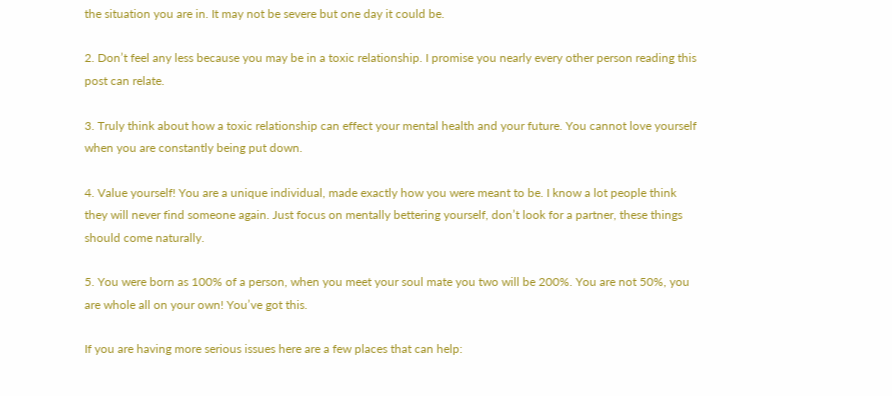the situation you are in. It may not be severe but one day it could be.

2. Don’t feel any less because you may be in a toxic relationship. I promise you nearly every other person reading this post can relate.

3. Truly think about how a toxic relationship can effect your mental health and your future. You cannot love yourself when you are constantly being put down.

4. Value yourself! You are a unique individual, made exactly how you were meant to be. I know a lot people think they will never find someone again. Just focus on mentally bettering yourself, don’t look for a partner, these things should come naturally.

5. You were born as 100% of a person, when you meet your soul mate you two will be 200%. You are not 50%, you are whole all on your own! You’ve got this.

If you are having more serious issues here are a few places that can help: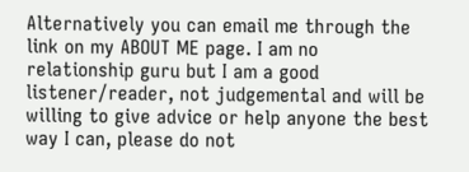Alternatively you can email me through the link on my ABOUT ME page. I am no relationship guru but I am a good listener/reader, not judgemental and will be willing to give advice or help anyone the best way I can, please do not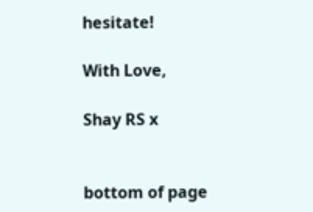hesitate!

With Love,

Shay RS x


bottom of page